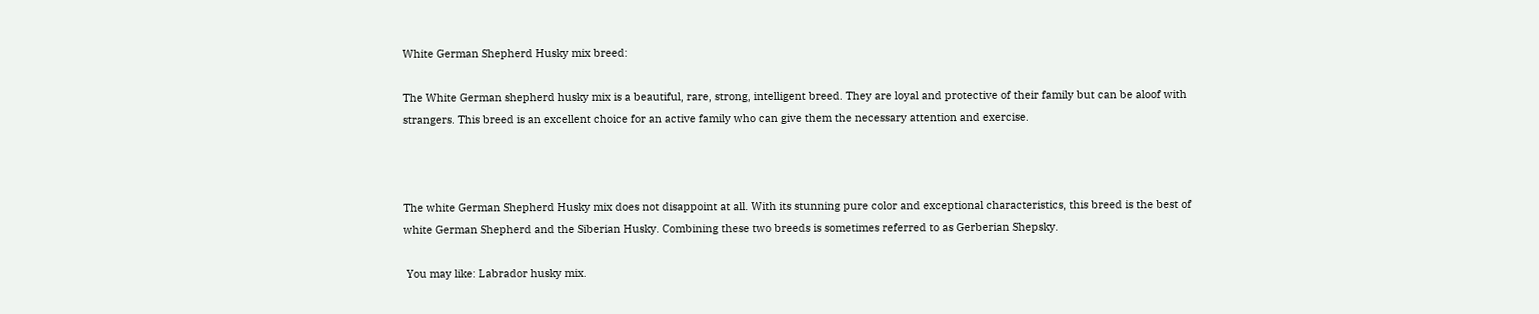White German Shepherd Husky mix breed:

The White German shepherd husky mix is a beautiful, rare, strong, intelligent breed. They are loyal and protective of their family but can be aloof with strangers. This breed is an excellent choice for an active family who can give them the necessary attention and exercise.



The white German Shepherd Husky mix does not disappoint at all. With its stunning pure color and exceptional characteristics, this breed is the best of white German Shepherd and the Siberian Husky. Combining these two breeds is sometimes referred to as Gerberian Shepsky.

 You may like: Labrador husky mix.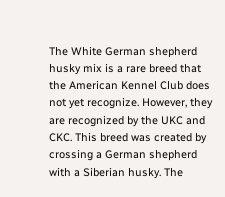The White German shepherd husky mix is a rare breed that the American Kennel Club does not yet recognize. However, they are recognized by the UKC and CKC. This breed was created by crossing a German shepherd with a Siberian husky. The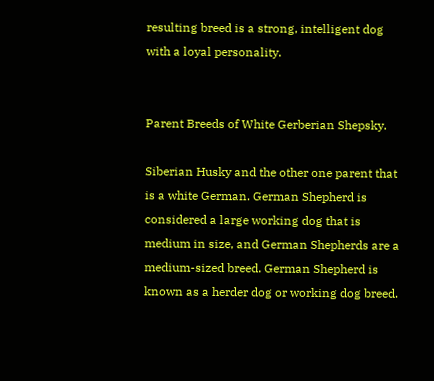resulting breed is a strong, intelligent dog with a loyal personality.


Parent Breeds of White Gerberian Shepsky.

Siberian Husky and the other one parent that is a white German. German Shepherd is considered a large working dog that is medium in size, and German Shepherds are a medium-sized breed. German Shepherd is known as a herder dog or working dog breed.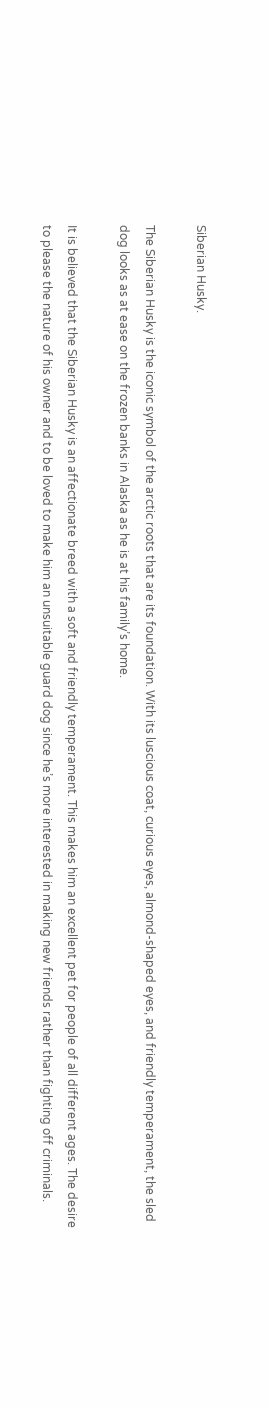Siberian Husky.

The Siberian Husky is the iconic symbol of the arctic roots that are its foundation. With its luscious coat, curious eyes, almond-shaped eyes, and friendly temperament, the sled dog looks as at ease on the frozen banks in Alaska as he is at his family’s home.

It is believed that the Siberian Husky is an affectionate breed with a soft and friendly temperament. This makes him an excellent pet for people of all different ages. The desire to please the nature of his owner and to be loved to make him an unsuitable guard dog since he’s more interested in making new friends rather than fighting off criminals.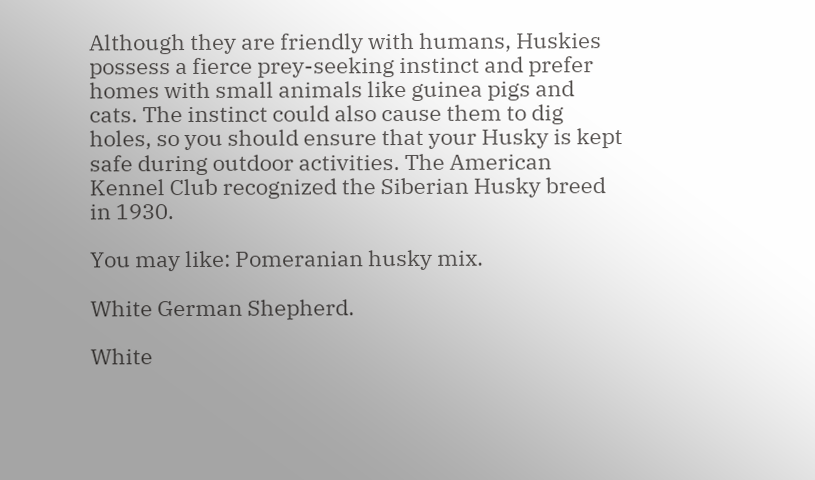Although they are friendly with humans, Huskies possess a fierce prey-seeking instinct and prefer homes with small animals like guinea pigs and cats. The instinct could also cause them to dig holes, so you should ensure that your Husky is kept safe during outdoor activities. The American Kennel Club recognized the Siberian Husky breed in 1930.

You may like: Pomeranian husky mix.

White German Shepherd.

White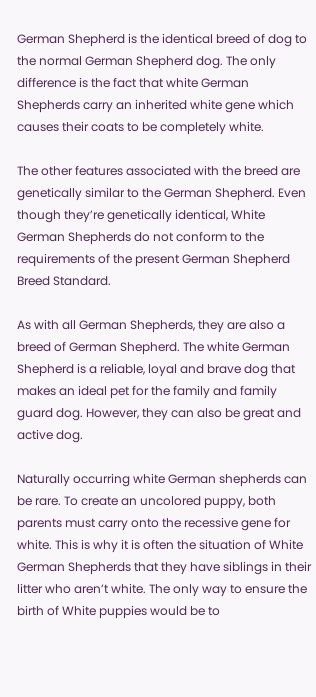German Shepherd is the identical breed of dog to the normal German Shepherd dog. The only difference is the fact that white German Shepherds carry an inherited white gene which causes their coats to be completely white.

The other features associated with the breed are genetically similar to the German Shepherd. Even though they’re genetically identical, White German Shepherds do not conform to the requirements of the present German Shepherd Breed Standard.

As with all German Shepherds, they are also a breed of German Shepherd. The white German Shepherd is a reliable, loyal and brave dog that makes an ideal pet for the family and family guard dog. However, they can also be great and active dog.

Naturally occurring white German shepherds can be rare. To create an uncolored puppy, both parents must carry onto the recessive gene for white. This is why it is often the situation of White German Shepherds that they have siblings in their litter who aren’t white. The only way to ensure the birth of White puppies would be to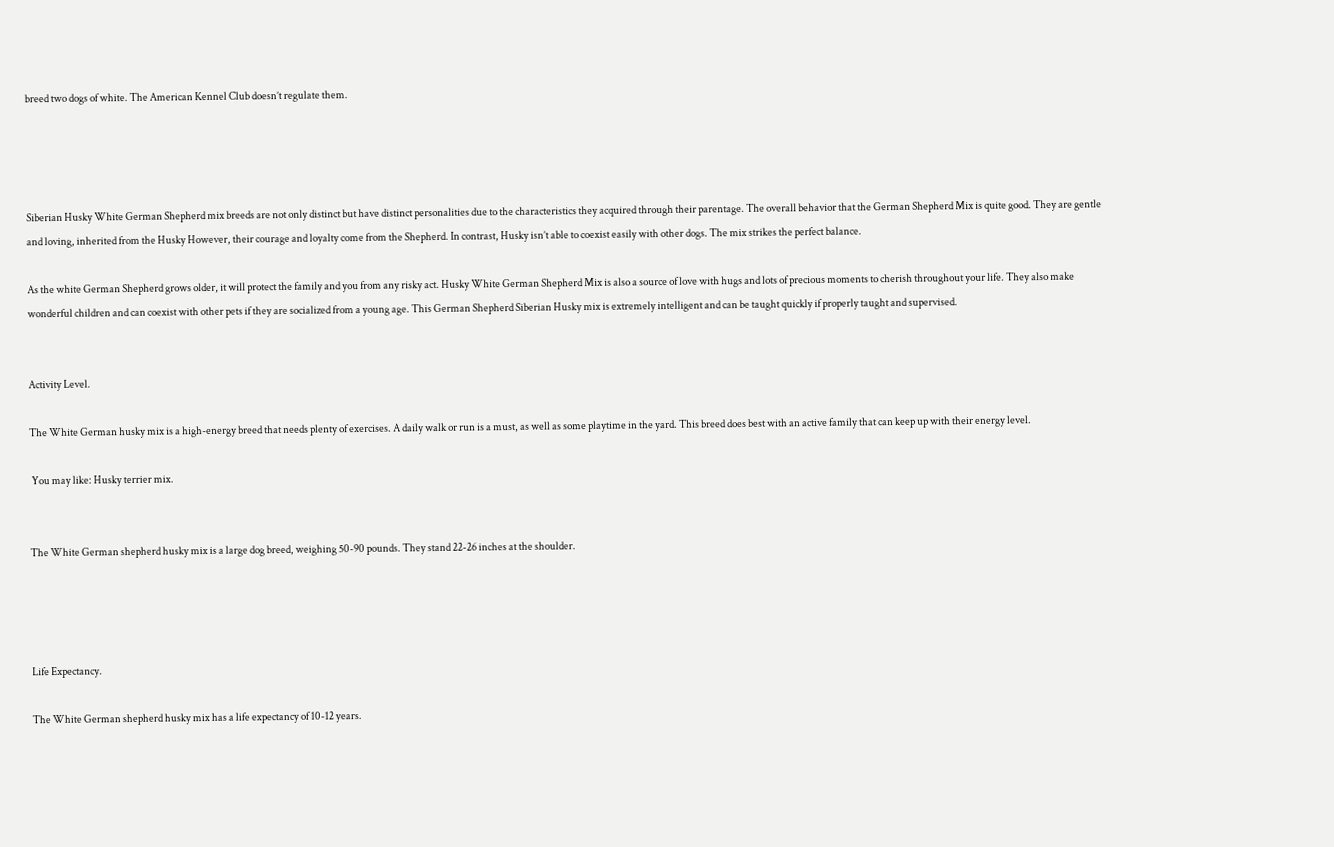breed two dogs of white. The American Kennel Club doesn’t regulate them.




Siberian Husky White German Shepherd mix breeds are not only distinct but have distinct personalities due to the characteristics they acquired through their parentage. The overall behavior that the German Shepherd Mix is quite good. They are gentle and loving, inherited from the Husky However, their courage and loyalty come from the Shepherd. In contrast, Husky isn’t able to coexist easily with other dogs. The mix strikes the perfect balance.

As the white German Shepherd grows older, it will protect the family and you from any risky act. Husky White German Shepherd Mix is also a source of love with hugs and lots of precious moments to cherish throughout your life. They also make wonderful children and can coexist with other pets if they are socialized from a young age. This German Shepherd Siberian Husky mix is extremely intelligent and can be taught quickly if properly taught and supervised.


Activity Level.

The White German husky mix is a high-energy breed that needs plenty of exercises. A daily walk or run is a must, as well as some playtime in the yard. This breed does best with an active family that can keep up with their energy level.

 You may like: Husky terrier mix.


The White German shepherd husky mix is a large dog breed, weighing 50-90 pounds. They stand 22-26 inches at the shoulder.




Life Expectancy.

The White German shepherd husky mix has a life expectancy of 10-12 years.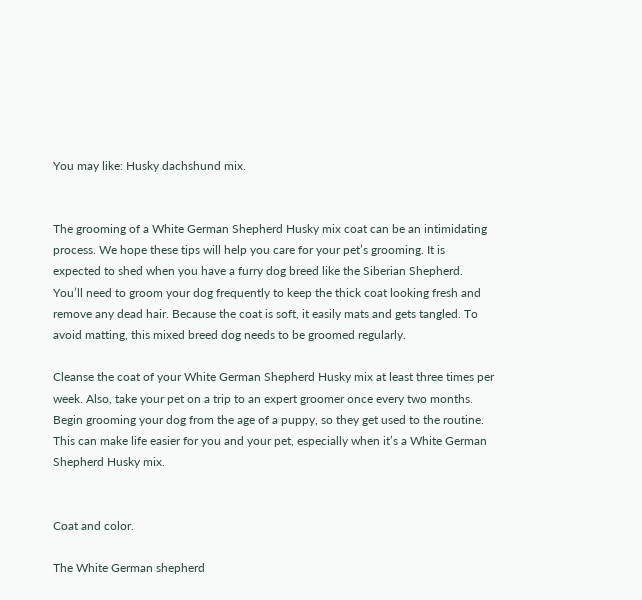You may like: Husky dachshund mix.


The grooming of a White German Shepherd Husky mix coat can be an intimidating process. We hope these tips will help you care for your pet’s grooming. It is expected to shed when you have a furry dog breed like the Siberian Shepherd. You’ll need to groom your dog frequently to keep the thick coat looking fresh and remove any dead hair. Because the coat is soft, it easily mats and gets tangled. To avoid matting, this mixed breed dog needs to be groomed regularly.

Cleanse the coat of your White German Shepherd Husky mix at least three times per week. Also, take your pet on a trip to an expert groomer once every two months. Begin grooming your dog from the age of a puppy, so they get used to the routine. This can make life easier for you and your pet, especially when it’s a White German Shepherd Husky mix.


Coat and color.

The White German shepherd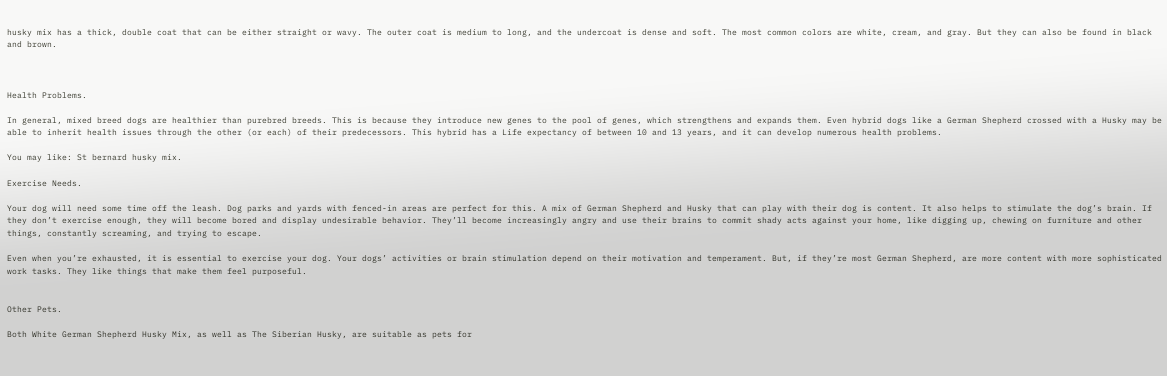husky mix has a thick, double coat that can be either straight or wavy. The outer coat is medium to long, and the undercoat is dense and soft. The most common colors are white, cream, and gray. But they can also be found in black and brown.



Health Problems.

In general, mixed breed dogs are healthier than purebred breeds. This is because they introduce new genes to the pool of genes, which strengthens and expands them. Even hybrid dogs like a German Shepherd crossed with a Husky may be able to inherit health issues through the other (or each) of their predecessors. This hybrid has a Life expectancy of between 10 and 13 years, and it can develop numerous health problems.

You may like: St bernard husky mix.

Exercise Needs.

Your dog will need some time off the leash. Dog parks and yards with fenced-in areas are perfect for this. A mix of German Shepherd and Husky that can play with their dog is content. It also helps to stimulate the dog’s brain. If they don’t exercise enough, they will become bored and display undesirable behavior. They’ll become increasingly angry and use their brains to commit shady acts against your home, like digging up, chewing on furniture and other things, constantly screaming, and trying to escape.

Even when you’re exhausted, it is essential to exercise your dog. Your dogs’ activities or brain stimulation depend on their motivation and temperament. But, if they’re most German Shepherd, are more content with more sophisticated work tasks. They like things that make them feel purposeful.


Other Pets.

Both White German Shepherd Husky Mix, as well as The Siberian Husky, are suitable as pets for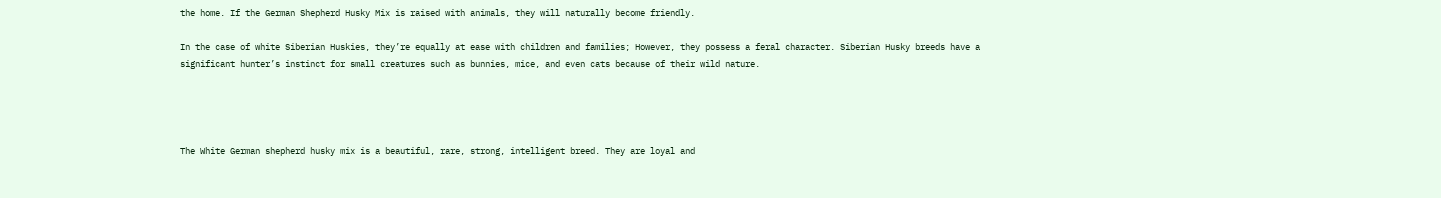the home. If the German Shepherd Husky Mix is raised with animals, they will naturally become friendly.

In the case of white Siberian Huskies, they’re equally at ease with children and families; However, they possess a feral character. Siberian Husky breeds have a significant hunter’s instinct for small creatures such as bunnies, mice, and even cats because of their wild nature.




The White German shepherd husky mix is a beautiful, rare, strong, intelligent breed. They are loyal and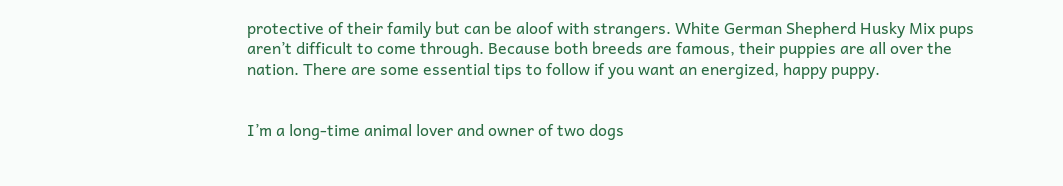protective of their family but can be aloof with strangers. White German Shepherd Husky Mix pups aren’t difficult to come through. Because both breeds are famous, their puppies are all over the nation. There are some essential tips to follow if you want an energized, happy puppy.


I’m a long-time animal lover and owner of two dogs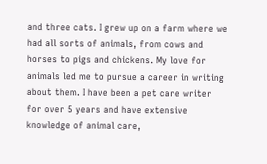and three cats. I grew up on a farm where we had all sorts of animals, from cows and horses to pigs and chickens. My love for animals led me to pursue a career in writing about them. I have been a pet care writer for over 5 years and have extensive knowledge of animal care,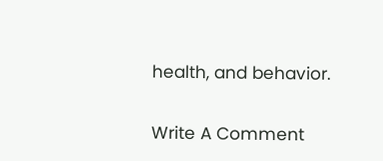health, and behavior.

Write A Comment